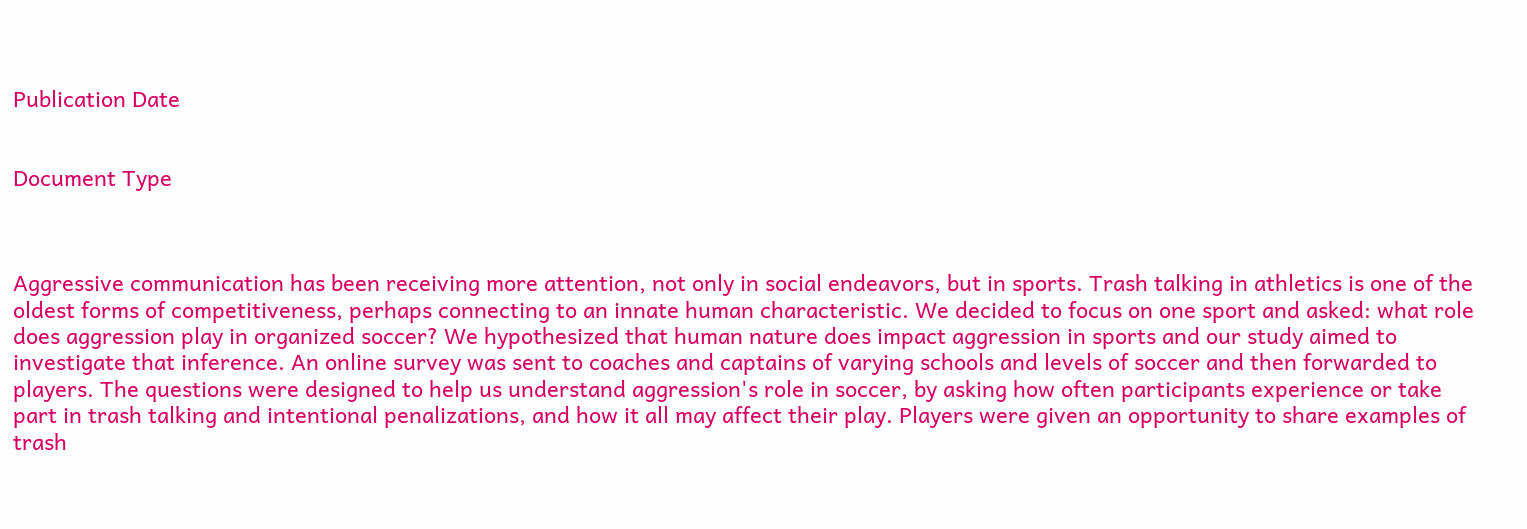Publication Date


Document Type



Aggressive communication has been receiving more attention, not only in social endeavors, but in sports. Trash talking in athletics is one of the oldest forms of competitiveness, perhaps connecting to an innate human characteristic. We decided to focus on one sport and asked: what role does aggression play in organized soccer? We hypothesized that human nature does impact aggression in sports and our study aimed to investigate that inference. An online survey was sent to coaches and captains of varying schools and levels of soccer and then forwarded to players. The questions were designed to help us understand aggression's role in soccer, by asking how often participants experience or take part in trash talking and intentional penalizations, and how it all may affect their play. Players were given an opportunity to share examples of trash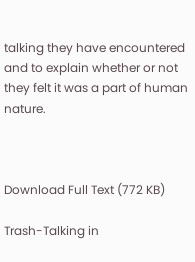talking they have encountered and to explain whether or not they felt it was a part of human nature.



Download Full Text (772 KB)

Trash-Talking in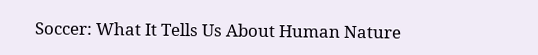Soccer: What It Tells Us About Human Nature